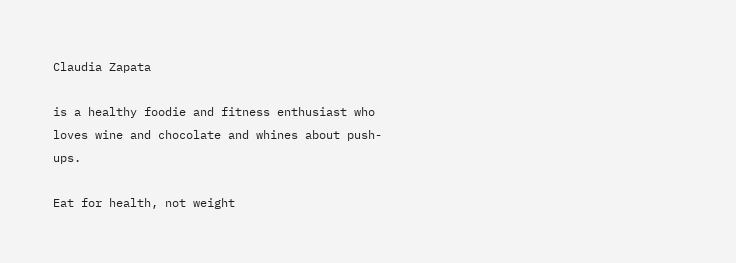Claudia Zapata

is a healthy foodie and fitness enthusiast who loves wine and chocolate and whines about push-ups.

Eat for health, not weight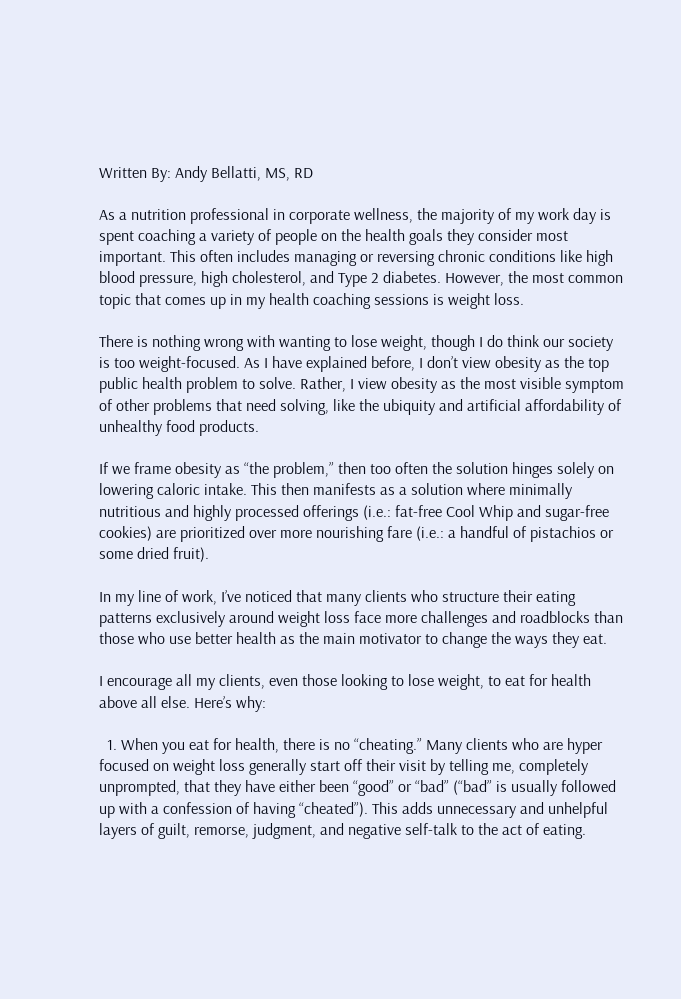Written By: Andy Bellatti, MS, RD

As a nutrition professional in corporate wellness, the majority of my work day is spent coaching a variety of people on the health goals they consider most important. This often includes managing or reversing chronic conditions like high blood pressure, high cholesterol, and Type 2 diabetes. However, the most common topic that comes up in my health coaching sessions is weight loss.

There is nothing wrong with wanting to lose weight, though I do think our society is too weight-focused. As I have explained before, I don’t view obesity as the top public health problem to solve. Rather, I view obesity as the most visible symptom of other problems that need solving, like the ubiquity and artificial affordability of unhealthy food products.

If we frame obesity as “the problem,” then too often the solution hinges solely on lowering caloric intake. This then manifests as a solution where minimally nutritious and highly processed offerings (i.e.: fat-free Cool Whip and sugar-free cookies) are prioritized over more nourishing fare (i.e.: a handful of pistachios or some dried fruit).

In my line of work, I’ve noticed that many clients who structure their eating patterns exclusively around weight loss face more challenges and roadblocks than those who use better health as the main motivator to change the ways they eat.

I encourage all my clients, even those looking to lose weight, to eat for health above all else. Here’s why:

  1. When you eat for health, there is no “cheating.” Many clients who are hyper focused on weight loss generally start off their visit by telling me, completely unprompted, that they have either been “good” or “bad” (“bad” is usually followed up with a confession of having “cheated”). This adds unnecessary and unhelpful layers of guilt, remorse, judgment, and negative self-talk to the act of eating.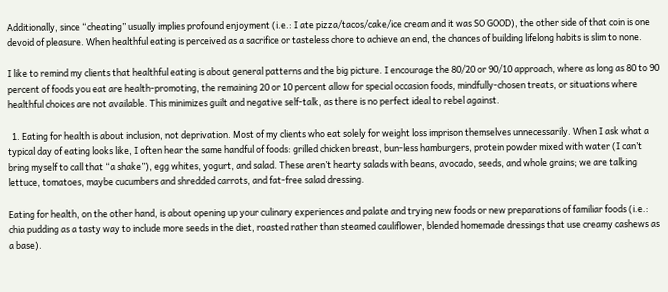Additionally, since “cheating” usually implies profound enjoyment (i.e.: I ate pizza/tacos/cake/ice cream and it was SO GOOD), the other side of that coin is one devoid of pleasure. When healthful eating is perceived as a sacrifice or tasteless chore to achieve an end, the chances of building lifelong habits is slim to none.

I like to remind my clients that healthful eating is about general patterns and the big picture. I encourage the 80/20 or 90/10 approach, where as long as 80 to 90 percent of foods you eat are health-promoting, the remaining 20 or 10 percent allow for special occasion foods, mindfully-chosen treats, or situations where healthful choices are not available. This minimizes guilt and negative self-talk, as there is no perfect ideal to rebel against.

  1. Eating for health is about inclusion, not deprivation. Most of my clients who eat solely for weight loss imprison themselves unnecessarily. When I ask what a typical day of eating looks like, I often hear the same handful of foods: grilled chicken breast, bun-less hamburgers, protein powder mixed with water (I can’t bring myself to call that “a shake”), egg whites, yogurt, and salad. These aren’t hearty salads with beans, avocado, seeds, and whole grains; we are talking lettuce, tomatoes, maybe cucumbers and shredded carrots, and fat-free salad dressing.

Eating for health, on the other hand, is about opening up your culinary experiences and palate and trying new foods or new preparations of familiar foods (i.e.: chia pudding as a tasty way to include more seeds in the diet, roasted rather than steamed cauliflower, blended homemade dressings that use creamy cashews as a base).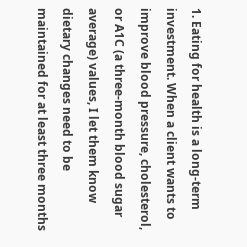1. Eating for health is a long-term investment. When a client wants to improve blood pressure, cholesterol, or A1C (a three-month blood sugar average) values, I let them know dietary changes need to be maintained for at least three months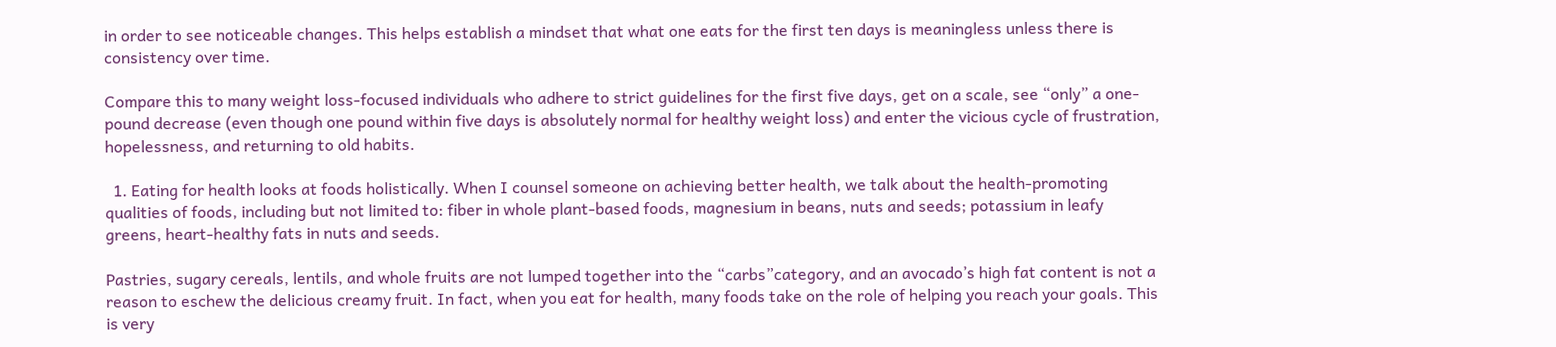in order to see noticeable changes. This helps establish a mindset that what one eats for the first ten days is meaningless unless there is consistency over time.

Compare this to many weight loss-focused individuals who adhere to strict guidelines for the first five days, get on a scale, see “only” a one-pound decrease (even though one pound within five days is absolutely normal for healthy weight loss) and enter the vicious cycle of frustration, hopelessness, and returning to old habits.

  1. Eating for health looks at foods holistically. When I counsel someone on achieving better health, we talk about the health-promoting qualities of foods, including but not limited to: fiber in whole plant-based foods, magnesium in beans, nuts and seeds; potassium in leafy greens, heart-healthy fats in nuts and seeds.

Pastries, sugary cereals, lentils, and whole fruits are not lumped together into the “carbs”category, and an avocado’s high fat content is not a reason to eschew the delicious creamy fruit. In fact, when you eat for health, many foods take on the role of helping you reach your goals. This is very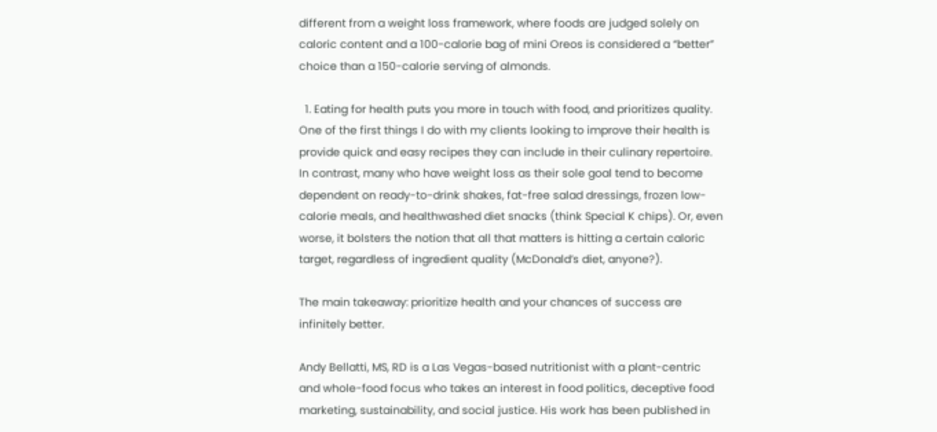different from a weight loss framework, where foods are judged solely on caloric content and a 100-calorie bag of mini Oreos is considered a “better” choice than a 150-calorie serving of almonds.

  1. Eating for health puts you more in touch with food, and prioritizes quality. One of the first things I do with my clients looking to improve their health is provide quick and easy recipes they can include in their culinary repertoire. In contrast, many who have weight loss as their sole goal tend to become dependent on ready-to-drink shakes, fat-free salad dressings, frozen low-calorie meals, and healthwashed diet snacks (think Special K chips). Or, even worse, it bolsters the notion that all that matters is hitting a certain caloric target, regardless of ingredient quality (McDonald’s diet, anyone?).

The main takeaway: prioritize health and your chances of success are infinitely better.

Andy Bellatti, MS, RD is a Las Vegas-based nutritionist with a plant-centric and whole-food focus who takes an interest in food politics, deceptive food marketing, sustainability, and social justice. His work has been published in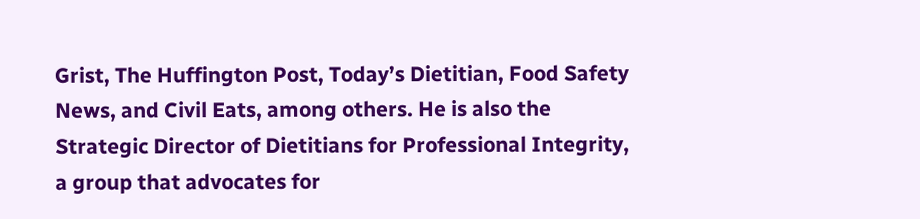Grist, The Huffington Post, Today’s Dietitian, Food Safety News, and Civil Eats, among others. He is also the Strategic Director of Dietitians for Professional Integrity, a group that advocates for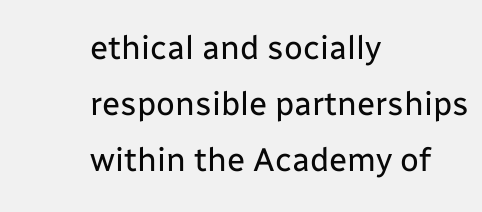ethical and socially responsible partnerships within the Academy of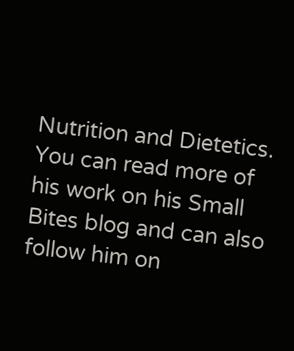Nutrition and Dietetics. You can read more of his work on his Small Bites blog and can also follow him on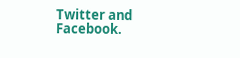Twitter and Facebook.